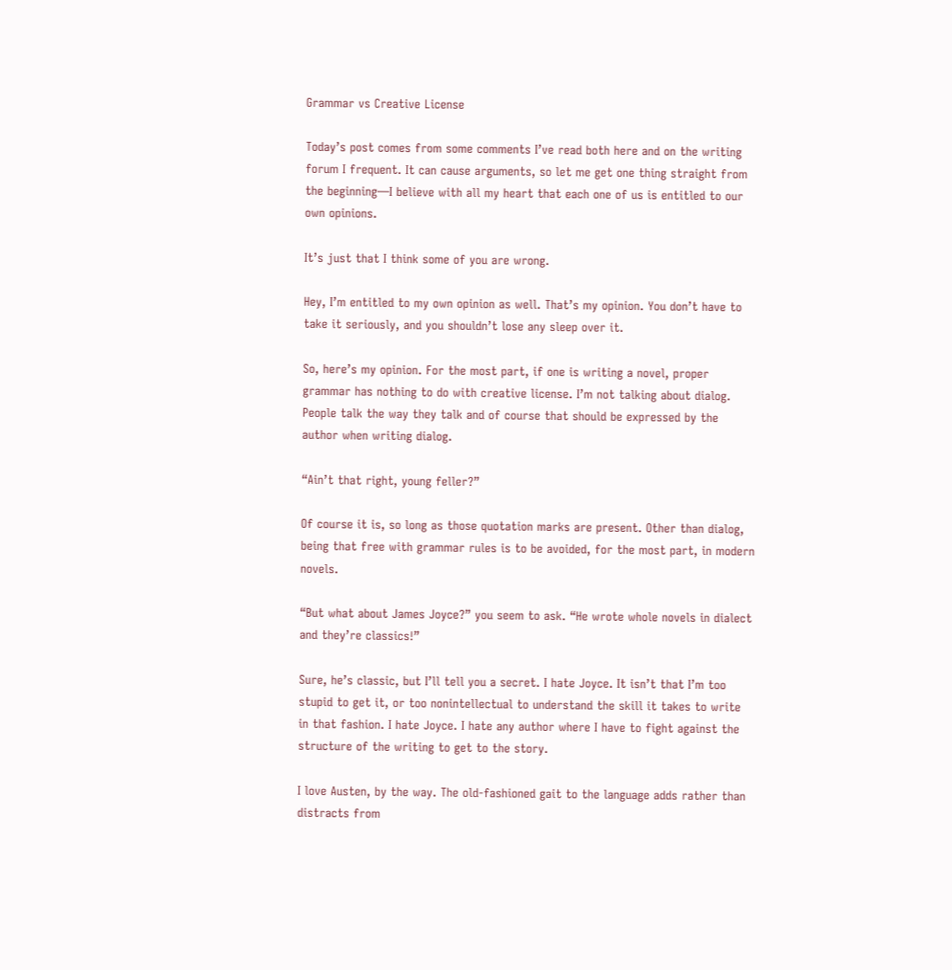Grammar vs Creative License

Today’s post comes from some comments I’ve read both here and on the writing forum I frequent. It can cause arguments, so let me get one thing straight from the beginning—I believe with all my heart that each one of us is entitled to our own opinions.

It’s just that I think some of you are wrong.

Hey, I’m entitled to my own opinion as well. That’s my opinion. You don’t have to take it seriously, and you shouldn’t lose any sleep over it.

So, here’s my opinion. For the most part, if one is writing a novel, proper grammar has nothing to do with creative license. I’m not talking about dialog. People talk the way they talk and of course that should be expressed by the author when writing dialog.

“Ain’t that right, young feller?”

Of course it is, so long as those quotation marks are present. Other than dialog, being that free with grammar rules is to be avoided, for the most part, in modern novels.

“But what about James Joyce?” you seem to ask. “He wrote whole novels in dialect and they’re classics!”

Sure, he’s classic, but I’ll tell you a secret. I hate Joyce. It isn’t that I’m too stupid to get it, or too nonintellectual to understand the skill it takes to write in that fashion. I hate Joyce. I hate any author where I have to fight against the structure of the writing to get to the story.

I love Austen, by the way. The old-fashioned gait to the language adds rather than distracts from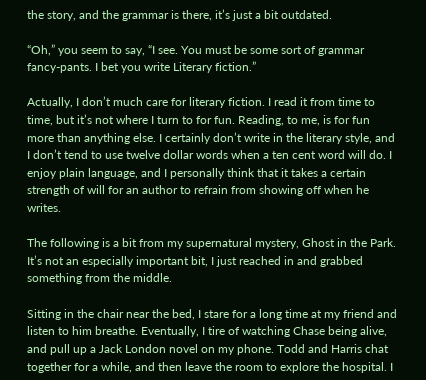the story, and the grammar is there, it’s just a bit outdated.

“Oh,” you seem to say, “I see. You must be some sort of grammar fancy-pants. I bet you write Literary fiction.”

Actually, I don’t much care for literary fiction. I read it from time to time, but it’s not where I turn to for fun. Reading, to me, is for fun more than anything else. I certainly don’t write in the literary style, and I don’t tend to use twelve dollar words when a ten cent word will do. I enjoy plain language, and I personally think that it takes a certain strength of will for an author to refrain from showing off when he writes.

The following is a bit from my supernatural mystery, Ghost in the Park. It’s not an especially important bit, I just reached in and grabbed something from the middle.

Sitting in the chair near the bed, I stare for a long time at my friend and listen to him breathe. Eventually, I tire of watching Chase being alive, and pull up a Jack London novel on my phone. Todd and Harris chat together for a while, and then leave the room to explore the hospital. I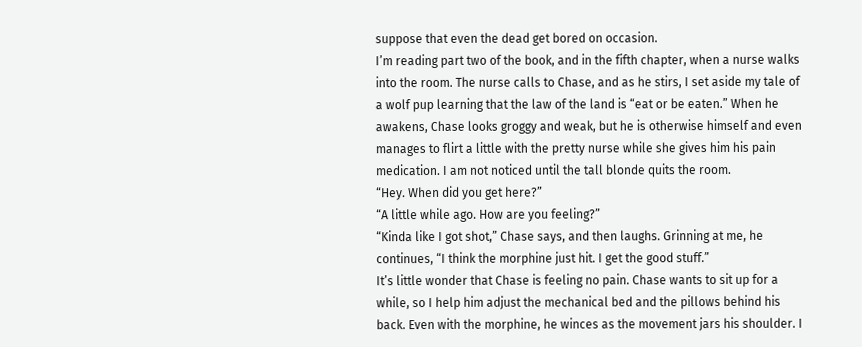suppose that even the dead get bored on occasion.
I’m reading part two of the book, and in the fifth chapter, when a nurse walks into the room. The nurse calls to Chase, and as he stirs, I set aside my tale of a wolf pup learning that the law of the land is “eat or be eaten.” When he awakens, Chase looks groggy and weak, but he is otherwise himself and even manages to flirt a little with the pretty nurse while she gives him his pain medication. I am not noticed until the tall blonde quits the room.
“Hey. When did you get here?”
“A little while ago. How are you feeling?”
“Kinda like I got shot,” Chase says, and then laughs. Grinning at me, he continues, “I think the morphine just hit. I get the good stuff.”
It’s little wonder that Chase is feeling no pain. Chase wants to sit up for a while, so I help him adjust the mechanical bed and the pillows behind his back. Even with the morphine, he winces as the movement jars his shoulder. I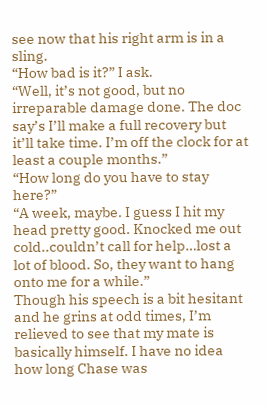see now that his right arm is in a sling.
“How bad is it?” I ask.
“Well, it’s not good, but no irreparable damage done. The doc say’s I’ll make a full recovery but it’ll take time. I’m off the clock for at least a couple months.”
“How long do you have to stay here?”
“A week, maybe. I guess I hit my head pretty good. Knocked me out cold..couldn’t call for help…lost a lot of blood. So, they want to hang onto me for a while.”
Though his speech is a bit hesitant and he grins at odd times, I’m relieved to see that my mate is basically himself. I have no idea how long Chase was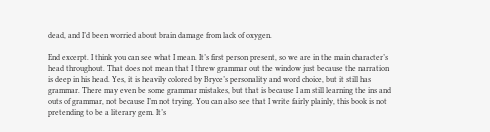dead, and I’d been worried about brain damage from lack of oxygen.

End excerpt. I think you can see what I mean. It’s first person present, so we are in the main character’s head throughout. That does not mean that I threw grammar out the window just because the narration is deep in his head. Yes, it is heavily colored by Bryce’s personality and word choice, but it still has grammar. There may even be some grammar mistakes, but that is because I am still learning the ins and outs of grammar, not because I’m not trying. You can also see that I write fairly plainly, this book is not pretending to be a literary gem. It’s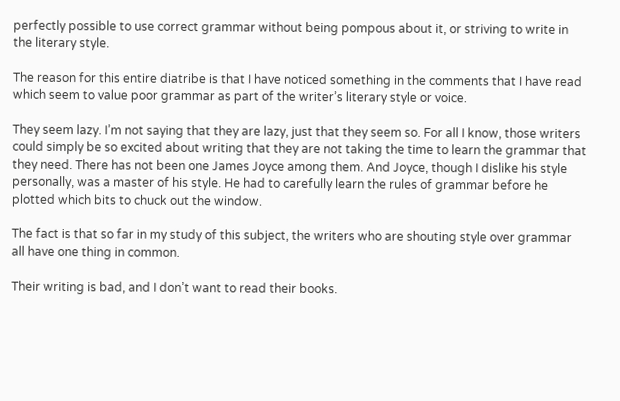perfectly possible to use correct grammar without being pompous about it, or striving to write in the literary style.

The reason for this entire diatribe is that I have noticed something in the comments that I have read which seem to value poor grammar as part of the writer’s literary style or voice.

They seem lazy. I’m not saying that they are lazy, just that they seem so. For all I know, those writers could simply be so excited about writing that they are not taking the time to learn the grammar that they need. There has not been one James Joyce among them. And Joyce, though I dislike his style personally, was a master of his style. He had to carefully learn the rules of grammar before he plotted which bits to chuck out the window.

The fact is that so far in my study of this subject, the writers who are shouting style over grammar all have one thing in common.

Their writing is bad, and I don’t want to read their books.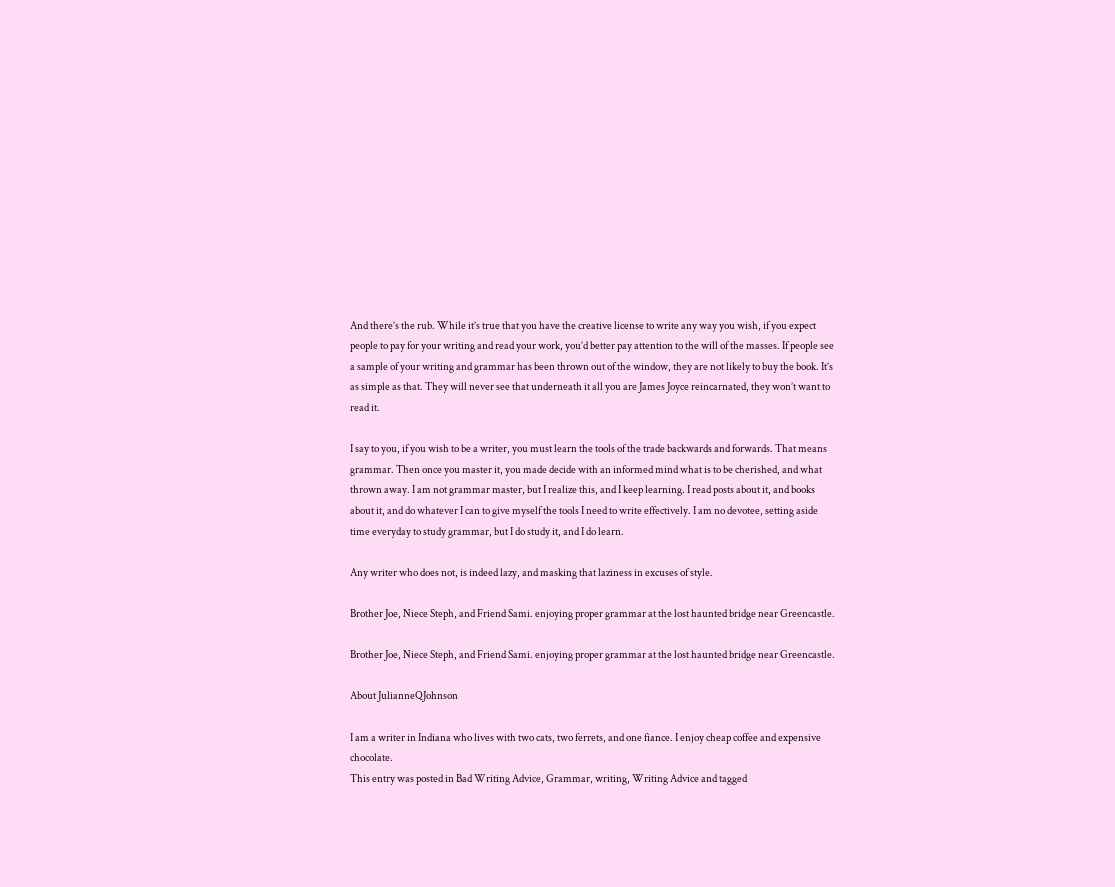And there’s the rub. While it’s true that you have the creative license to write any way you wish, if you expect people to pay for your writing and read your work, you’d better pay attention to the will of the masses. If people see a sample of your writing and grammar has been thrown out of the window, they are not likely to buy the book. It’s as simple as that. They will never see that underneath it all you are James Joyce reincarnated, they won’t want to read it.

I say to you, if you wish to be a writer, you must learn the tools of the trade backwards and forwards. That means grammar. Then once you master it, you made decide with an informed mind what is to be cherished, and what thrown away. I am not grammar master, but I realize this, and I keep learning. I read posts about it, and books about it, and do whatever I can to give myself the tools I need to write effectively. I am no devotee, setting aside time everyday to study grammar, but I do study it, and I do learn.

Any writer who does not, is indeed lazy, and masking that laziness in excuses of style.

Brother Joe, Niece Steph, and Friend Sami. enjoying proper grammar at the lost haunted bridge near Greencastle.

Brother Joe, Niece Steph, and Friend Sami. enjoying proper grammar at the lost haunted bridge near Greencastle.

About JulianneQJohnson

I am a writer in Indiana who lives with two cats, two ferrets, and one fiance. I enjoy cheap coffee and expensive chocolate.
This entry was posted in Bad Writing Advice, Grammar, writing, Writing Advice and tagged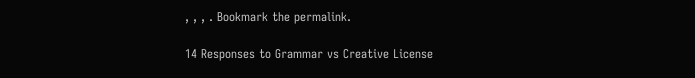, , , . Bookmark the permalink.

14 Responses to Grammar vs Creative License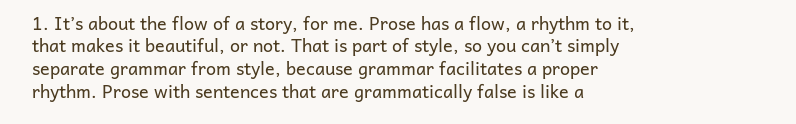1. It’s about the flow of a story, for me. Prose has a flow, a rhythm to it, that makes it beautiful, or not. That is part of style, so you can’t simply separate grammar from style, because grammar facilitates a proper rhythm. Prose with sentences that are grammatically false is like a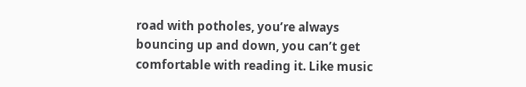road with potholes, you’re always bouncing up and down, you can’t get comfortable with reading it. Like music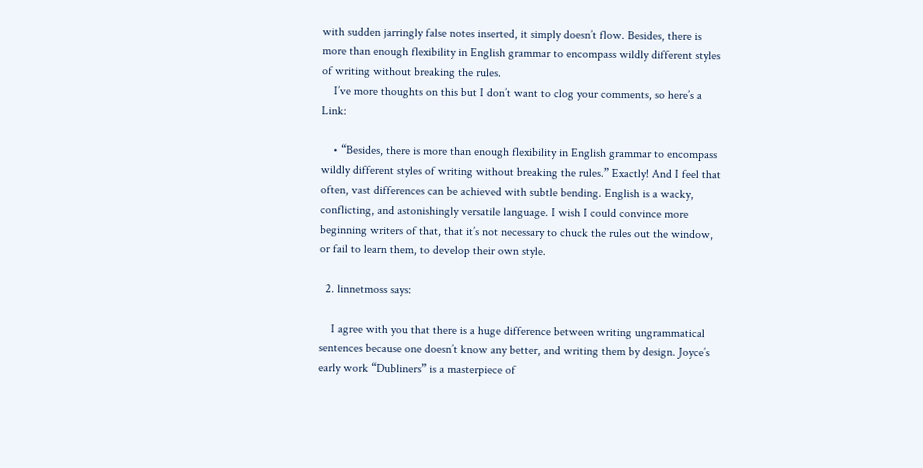with sudden jarringly false notes inserted, it simply doesn’t flow. Besides, there is more than enough flexibility in English grammar to encompass wildly different styles of writing without breaking the rules.
    I’ve more thoughts on this but I don’t want to clog your comments, so here’s a Link:

    • “Besides, there is more than enough flexibility in English grammar to encompass wildly different styles of writing without breaking the rules.” Exactly! And I feel that often, vast differences can be achieved with subtle bending. English is a wacky, conflicting, and astonishingly versatile language. I wish I could convince more beginning writers of that, that it’s not necessary to chuck the rules out the window, or fail to learn them, to develop their own style.

  2. linnetmoss says:

    I agree with you that there is a huge difference between writing ungrammatical sentences because one doesn’t know any better, and writing them by design. Joyce’s early work “Dubliners” is a masterpiece of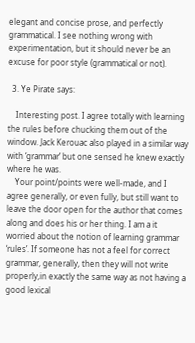elegant and concise prose, and perfectly grammatical. I see nothing wrong with experimentation, but it should never be an excuse for poor style (grammatical or not).

  3. Ye Pirate says:

    Interesting post. I agree totally with learning the rules before chucking them out of the window. Jack Kerouac also played in a similar way with ‘grammar’ but one sensed he knew exactly where he was.
    Your point/points were well-made, and I agree generally, or even fully, but still want to leave the door open for the author that comes along and does his or her thing. I am a it worried about the notion of learning grammar ‘rules’. If someone has not a feel for correct grammar, generally, then they will not write properly,in exactly the same way as not having a good lexical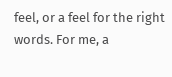feel, or a feel for the right words. For me, a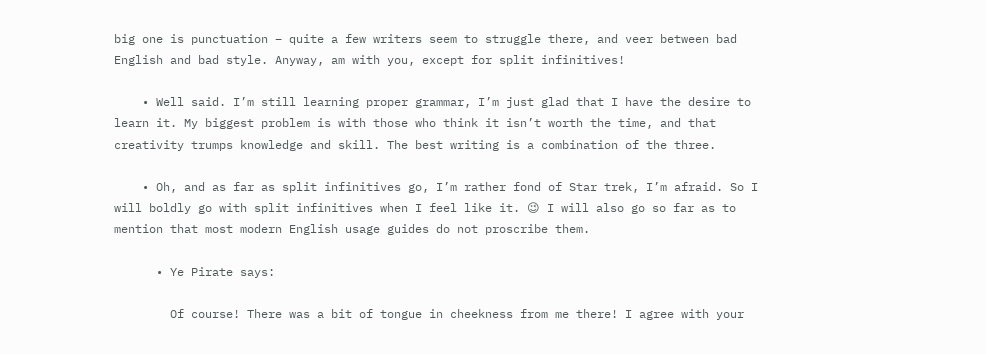big one is punctuation – quite a few writers seem to struggle there, and veer between bad English and bad style. Anyway, am with you, except for split infinitives!

    • Well said. I’m still learning proper grammar, I’m just glad that I have the desire to learn it. My biggest problem is with those who think it isn’t worth the time, and that creativity trumps knowledge and skill. The best writing is a combination of the three.

    • Oh, and as far as split infinitives go, I’m rather fond of Star trek, I’m afraid. So I will boldly go with split infinitives when I feel like it. 😉 I will also go so far as to mention that most modern English usage guides do not proscribe them.

      • Ye Pirate says:

        Of course! There was a bit of tongue in cheekness from me there! I agree with your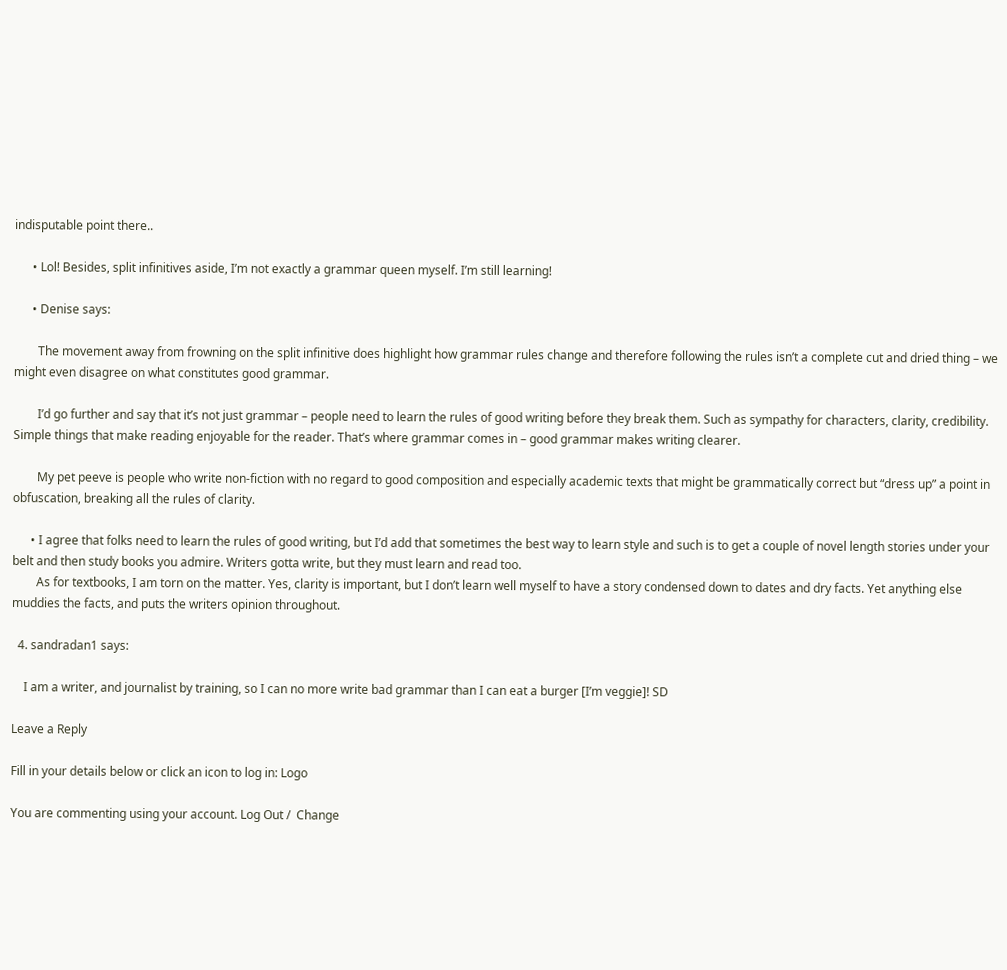indisputable point there..

      • Lol! Besides, split infinitives aside, I’m not exactly a grammar queen myself. I’m still learning!

      • Denise says:

        The movement away from frowning on the split infinitive does highlight how grammar rules change and therefore following the rules isn’t a complete cut and dried thing – we might even disagree on what constitutes good grammar.

        I’d go further and say that it’s not just grammar – people need to learn the rules of good writing before they break them. Such as sympathy for characters, clarity, credibility. Simple things that make reading enjoyable for the reader. That’s where grammar comes in – good grammar makes writing clearer.

        My pet peeve is people who write non-fiction with no regard to good composition and especially academic texts that might be grammatically correct but “dress up” a point in obfuscation, breaking all the rules of clarity.

      • I agree that folks need to learn the rules of good writing, but I’d add that sometimes the best way to learn style and such is to get a couple of novel length stories under your belt and then study books you admire. Writers gotta write, but they must learn and read too.
        As for textbooks, I am torn on the matter. Yes, clarity is important, but I don’t learn well myself to have a story condensed down to dates and dry facts. Yet anything else muddies the facts, and puts the writers opinion throughout.

  4. sandradan1 says:

    I am a writer, and journalist by training, so I can no more write bad grammar than I can eat a burger [I’m veggie]! SD

Leave a Reply

Fill in your details below or click an icon to log in: Logo

You are commenting using your account. Log Out /  Change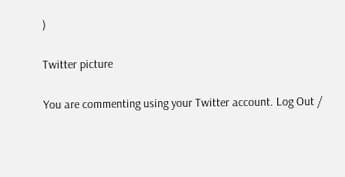)

Twitter picture

You are commenting using your Twitter account. Log Out /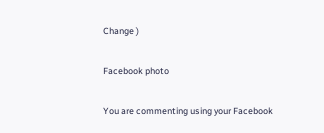Change )

Facebook photo

You are commenting using your Facebook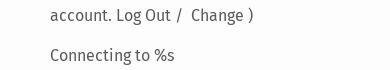account. Log Out /  Change )

Connecting to %s